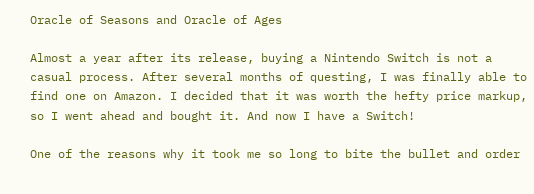Oracle of Seasons and Oracle of Ages

Almost a year after its release, buying a Nintendo Switch is not a casual process. After several months of questing, I was finally able to find one on Amazon. I decided that it was worth the hefty price markup, so I went ahead and bought it. And now I have a Switch!

One of the reasons why it took me so long to bite the bullet and order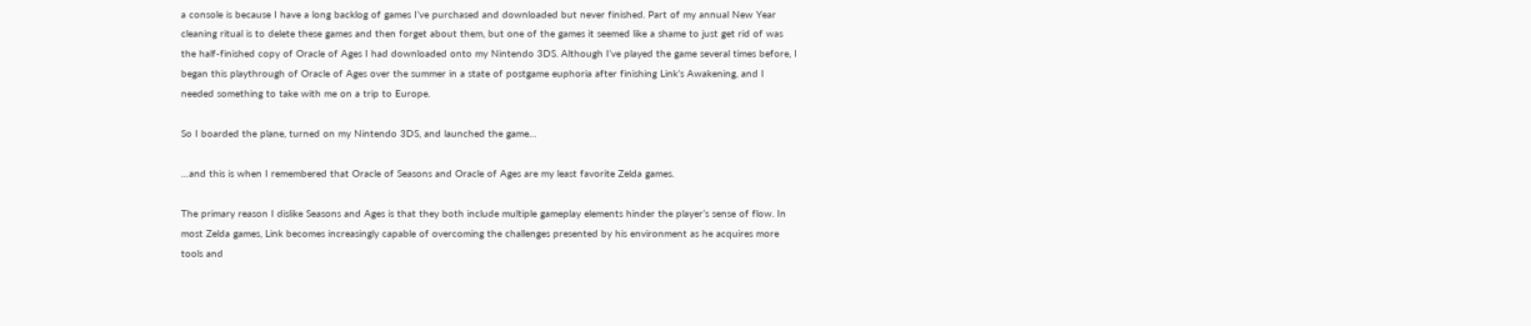a console is because I have a long backlog of games I’ve purchased and downloaded but never finished. Part of my annual New Year cleaning ritual is to delete these games and then forget about them, but one of the games it seemed like a shame to just get rid of was the half-finished copy of Oracle of Ages I had downloaded onto my Nintendo 3DS. Although I’ve played the game several times before, I began this playthrough of Oracle of Ages over the summer in a state of postgame euphoria after finishing Link’s Awakening, and I needed something to take with me on a trip to Europe.

So I boarded the plane, turned on my Nintendo 3DS, and launched the game…

…and this is when I remembered that Oracle of Seasons and Oracle of Ages are my least favorite Zelda games.

The primary reason I dislike Seasons and Ages is that they both include multiple gameplay elements hinder the player’s sense of flow. In most Zelda games, Link becomes increasingly capable of overcoming the challenges presented by his environment as he acquires more tools and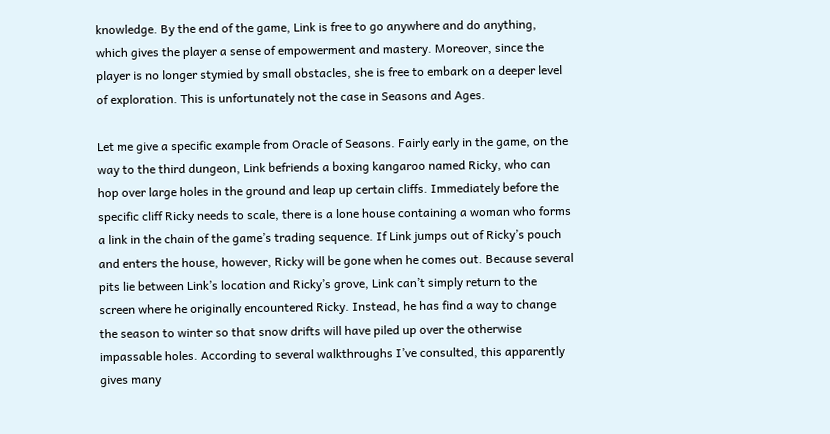knowledge. By the end of the game, Link is free to go anywhere and do anything, which gives the player a sense of empowerment and mastery. Moreover, since the player is no longer stymied by small obstacles, she is free to embark on a deeper level of exploration. This is unfortunately not the case in Seasons and Ages.

Let me give a specific example from Oracle of Seasons. Fairly early in the game, on the way to the third dungeon, Link befriends a boxing kangaroo named Ricky, who can hop over large holes in the ground and leap up certain cliffs. Immediately before the specific cliff Ricky needs to scale, there is a lone house containing a woman who forms a link in the chain of the game’s trading sequence. If Link jumps out of Ricky’s pouch and enters the house, however, Ricky will be gone when he comes out. Because several pits lie between Link’s location and Ricky’s grove, Link can’t simply return to the screen where he originally encountered Ricky. Instead, he has find a way to change the season to winter so that snow drifts will have piled up over the otherwise impassable holes. According to several walkthroughs I’ve consulted, this apparently gives many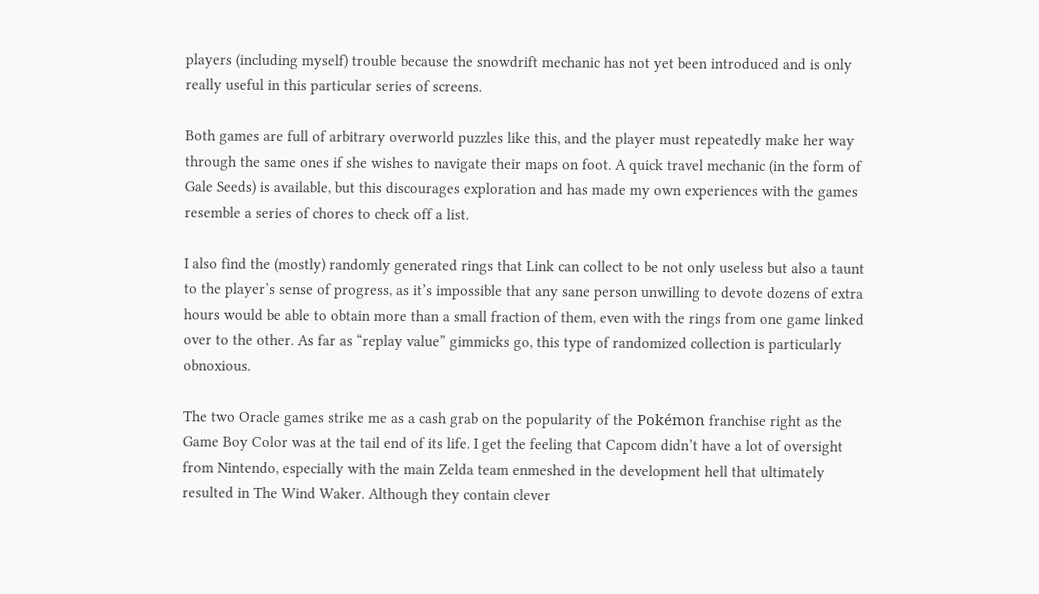players (including myself) trouble because the snowdrift mechanic has not yet been introduced and is only really useful in this particular series of screens.

Both games are full of arbitrary overworld puzzles like this, and the player must repeatedly make her way through the same ones if she wishes to navigate their maps on foot. A quick travel mechanic (in the form of Gale Seeds) is available, but this discourages exploration and has made my own experiences with the games resemble a series of chores to check off a list.

I also find the (mostly) randomly generated rings that Link can collect to be not only useless but also a taunt to the player’s sense of progress, as it’s impossible that any sane person unwilling to devote dozens of extra hours would be able to obtain more than a small fraction of them, even with the rings from one game linked over to the other. As far as “replay value” gimmicks go, this type of randomized collection is particularly obnoxious.

The two Oracle games strike me as a cash grab on the popularity of the Pokémon franchise right as the Game Boy Color was at the tail end of its life. I get the feeling that Capcom didn’t have a lot of oversight from Nintendo, especially with the main Zelda team enmeshed in the development hell that ultimately resulted in The Wind Waker. Although they contain clever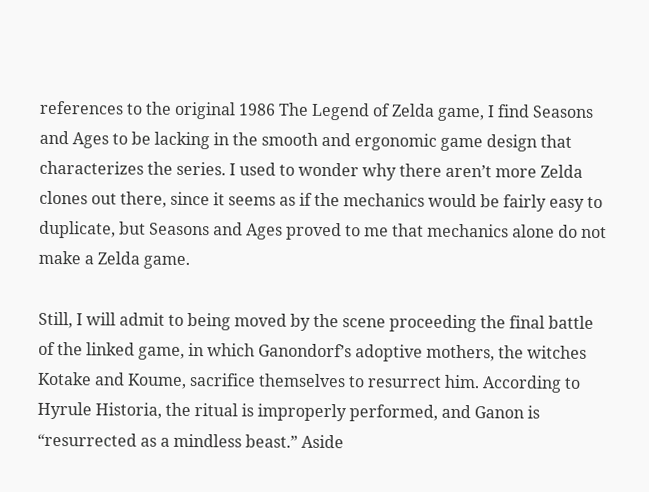references to the original 1986 The Legend of Zelda game, I find Seasons and Ages to be lacking in the smooth and ergonomic game design that characterizes the series. I used to wonder why there aren’t more Zelda clones out there, since it seems as if the mechanics would be fairly easy to duplicate, but Seasons and Ages proved to me that mechanics alone do not make a Zelda game.

Still, I will admit to being moved by the scene proceeding the final battle of the linked game, in which Ganondorf’s adoptive mothers, the witches Kotake and Koume, sacrifice themselves to resurrect him. According to Hyrule Historia, the ritual is improperly performed, and Ganon is “resurrected as a mindless beast.” Aside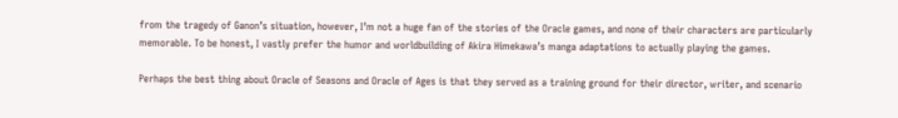from the tragedy of Ganon’s situation, however, I’m not a huge fan of the stories of the Oracle games, and none of their characters are particularly memorable. To be honest, I vastly prefer the humor and worldbuilding of Akira Himekawa’s manga adaptations to actually playing the games.

Perhaps the best thing about Oracle of Seasons and Oracle of Ages is that they served as a training ground for their director, writer, and scenario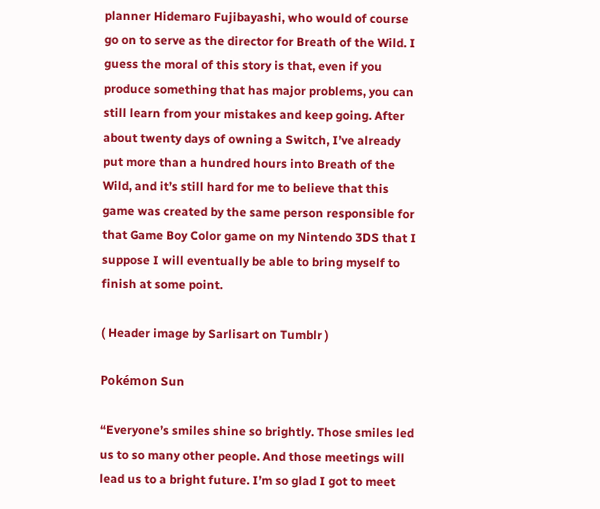planner Hidemaro Fujibayashi, who would of course go on to serve as the director for Breath of the Wild. I guess the moral of this story is that, even if you produce something that has major problems, you can still learn from your mistakes and keep going. After about twenty days of owning a Switch, I’ve already put more than a hundred hours into Breath of the Wild, and it’s still hard for me to believe that this game was created by the same person responsible for that Game Boy Color game on my Nintendo 3DS that I suppose I will eventually be able to bring myself to finish at some point.

( Header image by Sarlisart on Tumblr )

Pokémon Sun

“Everyone’s smiles shine so brightly. Those smiles led us to so many other people. And those meetings will lead us to a bright future. I’m so glad I got to meet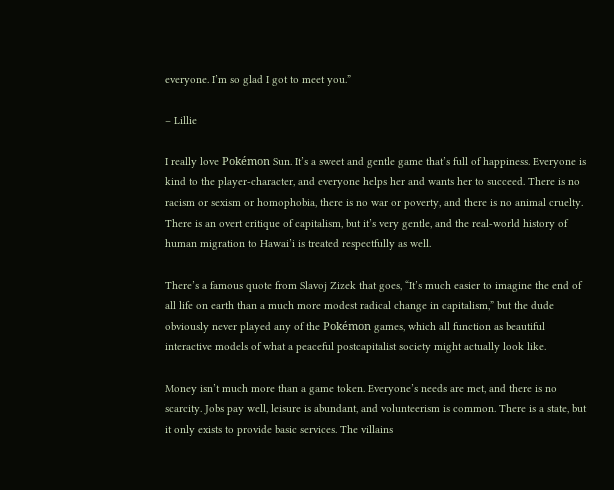everyone. I’m so glad I got to meet you.”

– Lillie

I really love Pokémon Sun. It’s a sweet and gentle game that’s full of happiness. Everyone is kind to the player-character, and everyone helps her and wants her to succeed. There is no racism or sexism or homophobia, there is no war or poverty, and there is no animal cruelty. There is an overt critique of capitalism, but it’s very gentle, and the real-world history of human migration to Hawai’i is treated respectfully as well.

There’s a famous quote from Slavoj Zizek that goes, “It’s much easier to imagine the end of all life on earth than a much more modest radical change in capitalism,” but the dude obviously never played any of the Pokémon games, which all function as beautiful interactive models of what a peaceful postcapitalist society might actually look like.

Money isn’t much more than a game token. Everyone’s needs are met, and there is no scarcity. Jobs pay well, leisure is abundant, and volunteerism is common. There is a state, but it only exists to provide basic services. The villains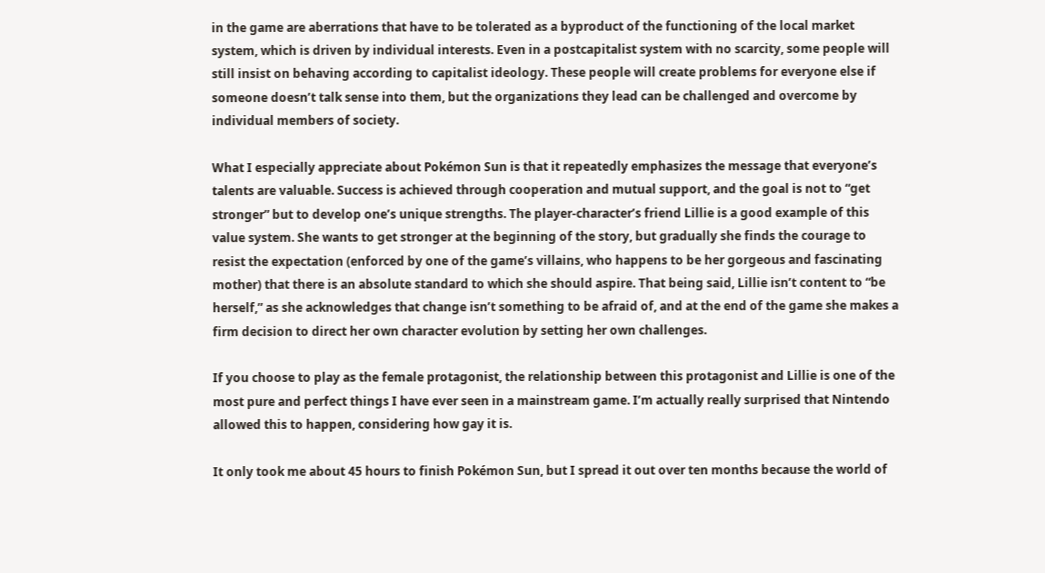in the game are aberrations that have to be tolerated as a byproduct of the functioning of the local market system, which is driven by individual interests. Even in a postcapitalist system with no scarcity, some people will still insist on behaving according to capitalist ideology. These people will create problems for everyone else if someone doesn’t talk sense into them, but the organizations they lead can be challenged and overcome by individual members of society.

What I especially appreciate about Pokémon Sun is that it repeatedly emphasizes the message that everyone’s talents are valuable. Success is achieved through cooperation and mutual support, and the goal is not to “get stronger” but to develop one’s unique strengths. The player-character’s friend Lillie is a good example of this value system. She wants to get stronger at the beginning of the story, but gradually she finds the courage to resist the expectation (enforced by one of the game’s villains, who happens to be her gorgeous and fascinating mother) that there is an absolute standard to which she should aspire. That being said, Lillie isn’t content to “be herself,” as she acknowledges that change isn’t something to be afraid of, and at the end of the game she makes a firm decision to direct her own character evolution by setting her own challenges.

If you choose to play as the female protagonist, the relationship between this protagonist and Lillie is one of the most pure and perfect things I have ever seen in a mainstream game. I’m actually really surprised that Nintendo allowed this to happen, considering how gay it is.

It only took me about 45 hours to finish Pokémon Sun, but I spread it out over ten months because the world of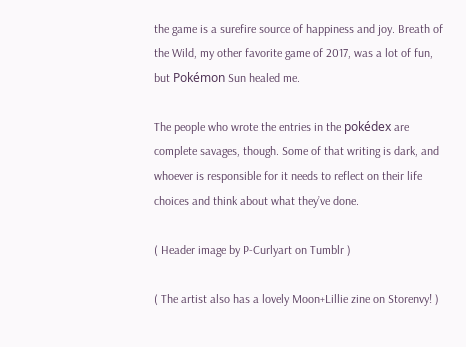the game is a surefire source of happiness and joy. Breath of the Wild, my other favorite game of 2017, was a lot of fun, but Pokémon Sun healed me.

The people who wrote the entries in the pokédex are complete savages, though. Some of that writing is dark, and whoever is responsible for it needs to reflect on their life choices and think about what they’ve done.

( Header image by P-Curlyart on Tumblr )

( The artist also has a lovely Moon+Lillie zine on Storenvy! )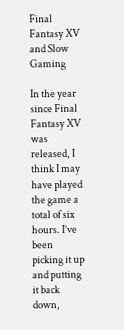Final Fantasy XV and Slow Gaming

In the year since Final Fantasy XV was released, I think I may have played the game a total of six hours. I’ve been picking it up and putting it back down,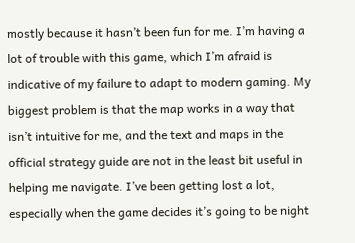mostly because it hasn’t been fun for me. I’m having a lot of trouble with this game, which I’m afraid is indicative of my failure to adapt to modern gaming. My biggest problem is that the map works in a way that isn’t intuitive for me, and the text and maps in the official strategy guide are not in the least bit useful in helping me navigate. I’ve been getting lost a lot, especially when the game decides it’s going to be night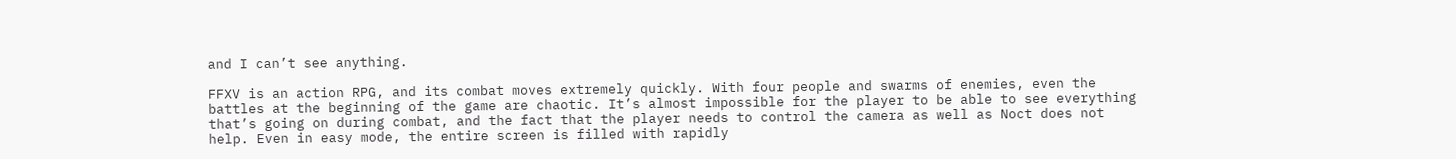and I can’t see anything.

FFXV is an action RPG, and its combat moves extremely quickly. With four people and swarms of enemies, even the battles at the beginning of the game are chaotic. It’s almost impossible for the player to be able to see everything that’s going on during combat, and the fact that the player needs to control the camera as well as Noct does not help. Even in easy mode, the entire screen is filled with rapidly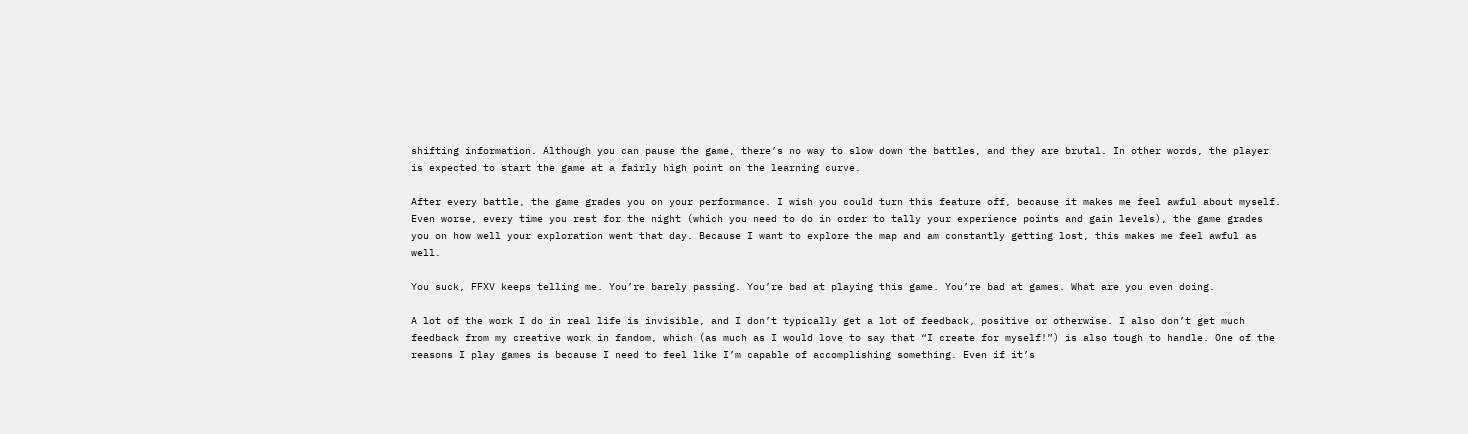shifting information. Although you can pause the game, there’s no way to slow down the battles, and they are brutal. In other words, the player is expected to start the game at a fairly high point on the learning curve.

After every battle, the game grades you on your performance. I wish you could turn this feature off, because it makes me feel awful about myself. Even worse, every time you rest for the night (which you need to do in order to tally your experience points and gain levels), the game grades you on how well your exploration went that day. Because I want to explore the map and am constantly getting lost, this makes me feel awful as well.

You suck, FFXV keeps telling me. You’re barely passing. You’re bad at playing this game. You’re bad at games. What are you even doing.

A lot of the work I do in real life is invisible, and I don’t typically get a lot of feedback, positive or otherwise. I also don’t get much feedback from my creative work in fandom, which (as much as I would love to say that “I create for myself!”) is also tough to handle. One of the reasons I play games is because I need to feel like I’m capable of accomplishing something. Even if it’s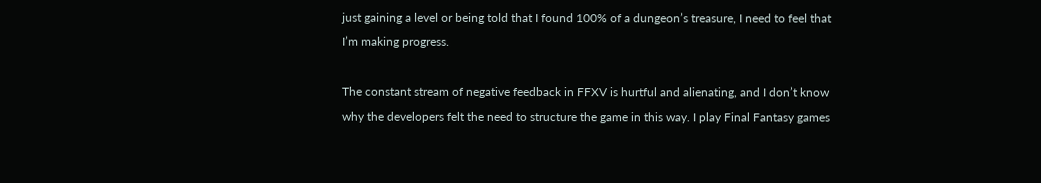just gaining a level or being told that I found 100% of a dungeon’s treasure, I need to feel that I’m making progress.

The constant stream of negative feedback in FFXV is hurtful and alienating, and I don’t know why the developers felt the need to structure the game in this way. I play Final Fantasy games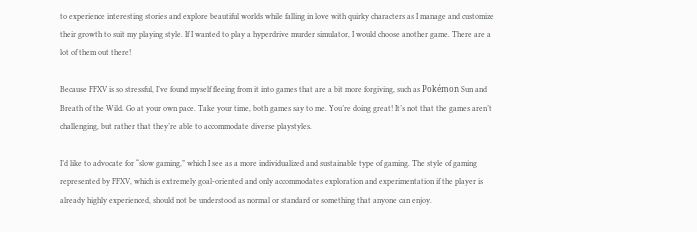to experience interesting stories and explore beautiful worlds while falling in love with quirky characters as I manage and customize their growth to suit my playing style. If I wanted to play a hyperdrive murder simulator, I would choose another game. There are a lot of them out there!

Because FFXV is so stressful, I’ve found myself fleeing from it into games that are a bit more forgiving, such as Pokémon Sun and Breath of the Wild. Go at your own pace. Take your time, both games say to me. You’re doing great! It’s not that the games aren’t challenging, but rather that they’re able to accommodate diverse playstyles.

I’d like to advocate for “slow gaming,” which I see as a more individualized and sustainable type of gaming. The style of gaming represented by FFXV, which is extremely goal-oriented and only accommodates exploration and experimentation if the player is already highly experienced, should not be understood as normal or standard or something that anyone can enjoy.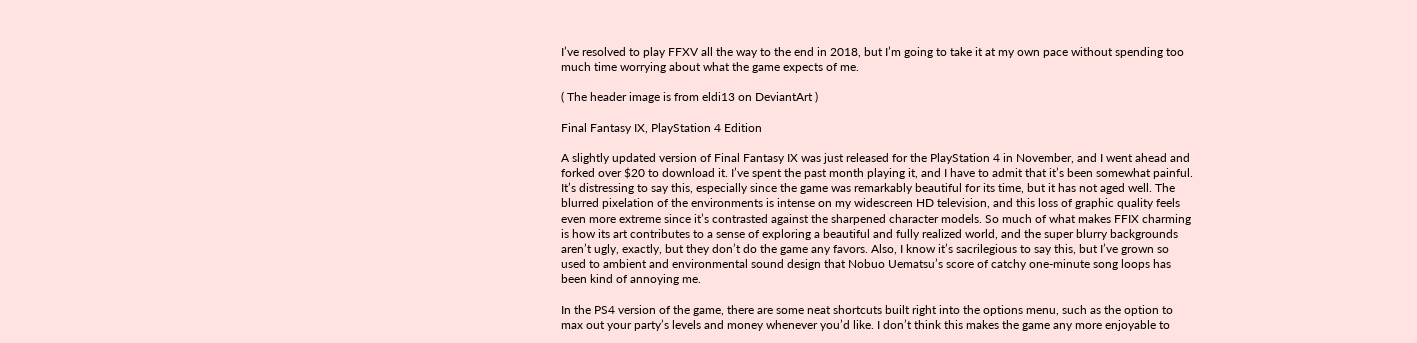I’ve resolved to play FFXV all the way to the end in 2018, but I’m going to take it at my own pace without spending too much time worrying about what the game expects of me.

( The header image is from eldi13 on DeviantArt )

Final Fantasy IX, PlayStation 4 Edition

A slightly updated version of Final Fantasy IX was just released for the PlayStation 4 in November, and I went ahead and forked over $20 to download it. I’ve spent the past month playing it, and I have to admit that it’s been somewhat painful. It’s distressing to say this, especially since the game was remarkably beautiful for its time, but it has not aged well. The blurred pixelation of the environments is intense on my widescreen HD television, and this loss of graphic quality feels even more extreme since it’s contrasted against the sharpened character models. So much of what makes FFIX charming is how its art contributes to a sense of exploring a beautiful and fully realized world, and the super blurry backgrounds aren’t ugly, exactly, but they don’t do the game any favors. Also, I know it’s sacrilegious to say this, but I’ve grown so used to ambient and environmental sound design that Nobuo Uematsu’s score of catchy one-minute song loops has been kind of annoying me.

In the PS4 version of the game, there are some neat shortcuts built right into the options menu, such as the option to max out your party’s levels and money whenever you’d like. I don’t think this makes the game any more enjoyable to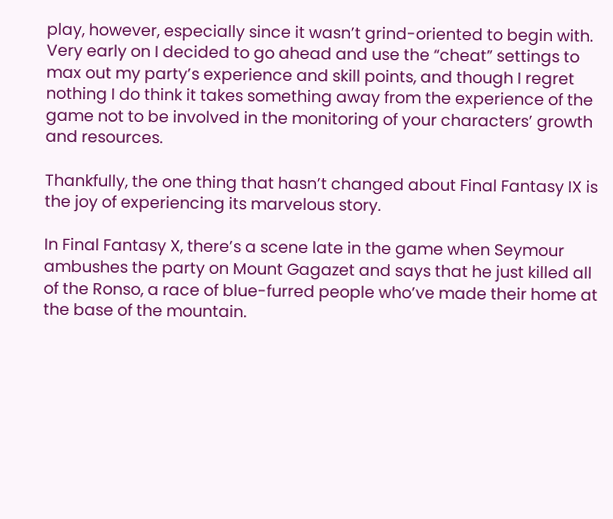play, however, especially since it wasn’t grind-oriented to begin with. Very early on I decided to go ahead and use the “cheat” settings to max out my party’s experience and skill points, and though I regret nothing I do think it takes something away from the experience of the game not to be involved in the monitoring of your characters’ growth and resources.

Thankfully, the one thing that hasn’t changed about Final Fantasy IX is the joy of experiencing its marvelous story.

In Final Fantasy X, there’s a scene late in the game when Seymour ambushes the party on Mount Gagazet and says that he just killed all of the Ronso, a race of blue-furred people who’ve made their home at the base of the mountain.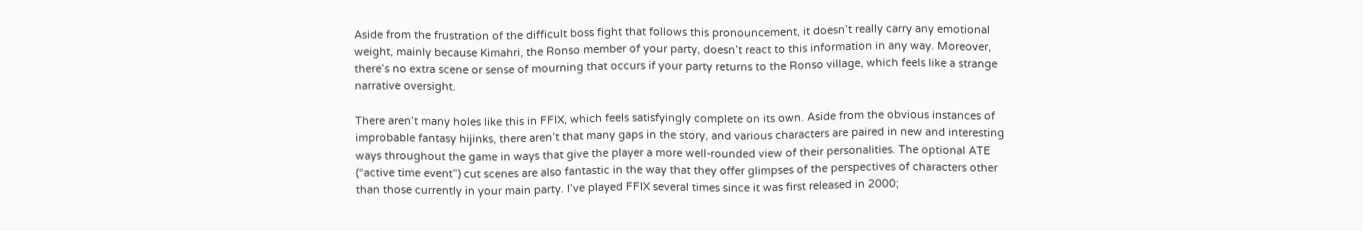Aside from the frustration of the difficult boss fight that follows this pronouncement, it doesn’t really carry any emotional weight, mainly because Kimahri, the Ronso member of your party, doesn’t react to this information in any way. Moreover, there’s no extra scene or sense of mourning that occurs if your party returns to the Ronso village, which feels like a strange narrative oversight.

There aren’t many holes like this in FFIX, which feels satisfyingly complete on its own. Aside from the obvious instances of improbable fantasy hijinks, there aren’t that many gaps in the story, and various characters are paired in new and interesting ways throughout the game in ways that give the player a more well-rounded view of their personalities. The optional ATE (“active time event”) cut scenes are also fantastic in the way that they offer glimpses of the perspectives of characters other than those currently in your main party. I’ve played FFIX several times since it was first released in 2000;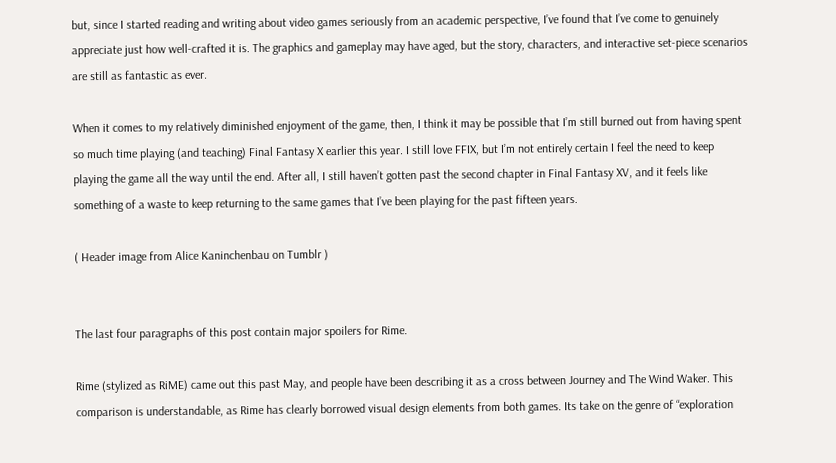but, since I started reading and writing about video games seriously from an academic perspective, I’ve found that I’ve come to genuinely appreciate just how well-crafted it is. The graphics and gameplay may have aged, but the story, characters, and interactive set-piece scenarios are still as fantastic as ever.

When it comes to my relatively diminished enjoyment of the game, then, I think it may be possible that I’m still burned out from having spent so much time playing (and teaching) Final Fantasy X earlier this year. I still love FFIX, but I’m not entirely certain I feel the need to keep playing the game all the way until the end. After all, I still haven’t gotten past the second chapter in Final Fantasy XV, and it feels like something of a waste to keep returning to the same games that I’ve been playing for the past fifteen years.

( Header image from Alice Kaninchenbau on Tumblr )


The last four paragraphs of this post contain major spoilers for Rime.

Rime (stylized as RiME) came out this past May, and people have been describing it as a cross between Journey and The Wind Waker. This comparison is understandable, as Rime has clearly borrowed visual design elements from both games. Its take on the genre of “exploration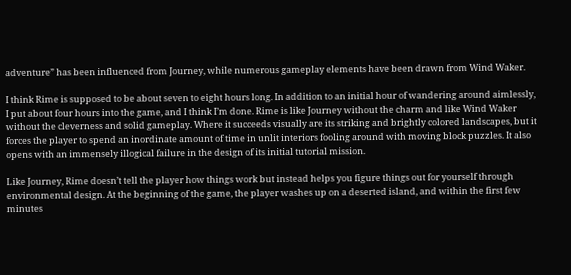adventure” has been influenced from Journey, while numerous gameplay elements have been drawn from Wind Waker.

I think Rime is supposed to be about seven to eight hours long. In addition to an initial hour of wandering around aimlessly, I put about four hours into the game, and I think I’m done. Rime is like Journey without the charm and like Wind Waker without the cleverness and solid gameplay. Where it succeeds visually are its striking and brightly colored landscapes, but it forces the player to spend an inordinate amount of time in unlit interiors fooling around with moving block puzzles. It also opens with an immensely illogical failure in the design of its initial tutorial mission.

Like Journey, Rime doesn’t tell the player how things work but instead helps you figure things out for yourself through environmental design. At the beginning of the game, the player washes up on a deserted island, and within the first few minutes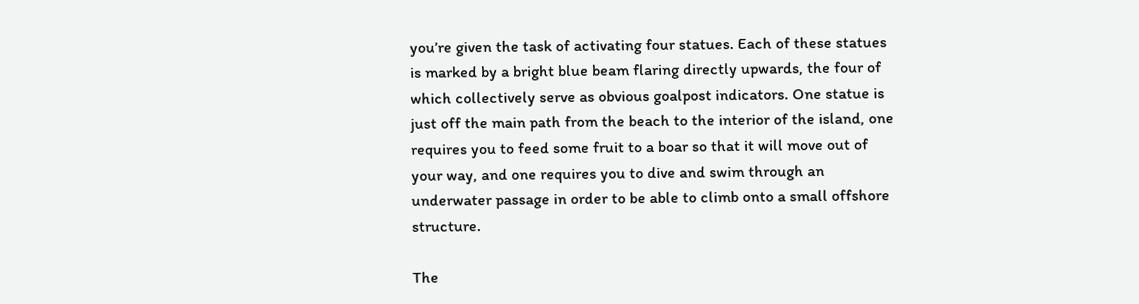you’re given the task of activating four statues. Each of these statues is marked by a bright blue beam flaring directly upwards, the four of which collectively serve as obvious goalpost indicators. One statue is just off the main path from the beach to the interior of the island, one requires you to feed some fruit to a boar so that it will move out of your way, and one requires you to dive and swim through an underwater passage in order to be able to climb onto a small offshore structure.

The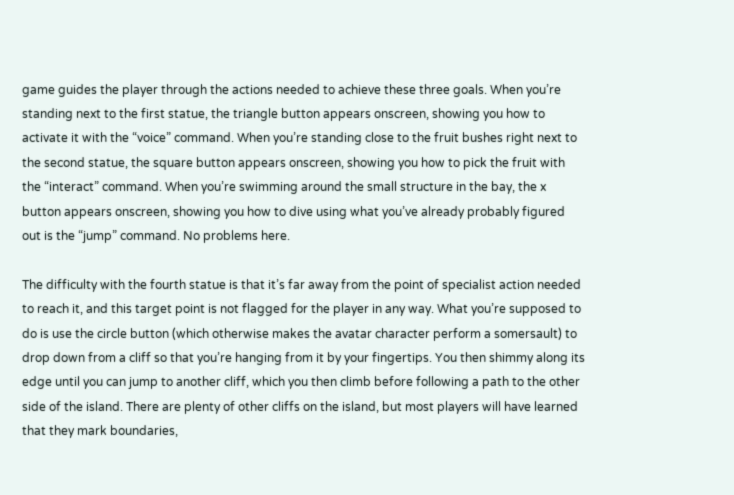game guides the player through the actions needed to achieve these three goals. When you’re standing next to the first statue, the triangle button appears onscreen, showing you how to activate it with the “voice” command. When you’re standing close to the fruit bushes right next to the second statue, the square button appears onscreen, showing you how to pick the fruit with the “interact” command. When you’re swimming around the small structure in the bay, the x button appears onscreen, showing you how to dive using what you’ve already probably figured out is the “jump” command. No problems here.

The difficulty with the fourth statue is that it’s far away from the point of specialist action needed to reach it, and this target point is not flagged for the player in any way. What you’re supposed to do is use the circle button (which otherwise makes the avatar character perform a somersault) to drop down from a cliff so that you’re hanging from it by your fingertips. You then shimmy along its edge until you can jump to another cliff, which you then climb before following a path to the other side of the island. There are plenty of other cliffs on the island, but most players will have learned that they mark boundaries,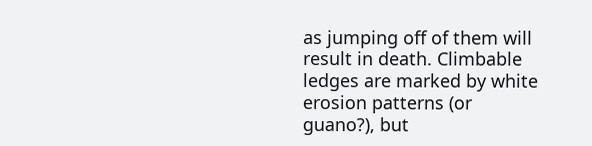as jumping off of them will result in death. Climbable ledges are marked by white erosion patterns (or guano?), but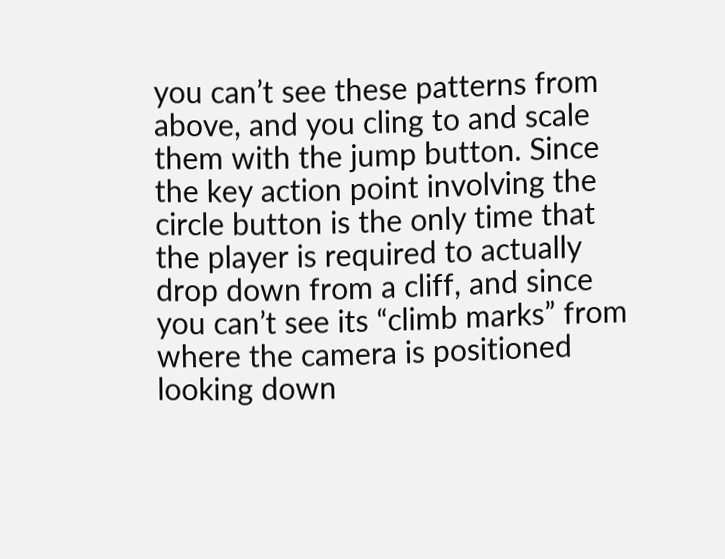you can’t see these patterns from above, and you cling to and scale them with the jump button. Since the key action point involving the circle button is the only time that the player is required to actually drop down from a cliff, and since you can’t see its “climb marks” from where the camera is positioned looking down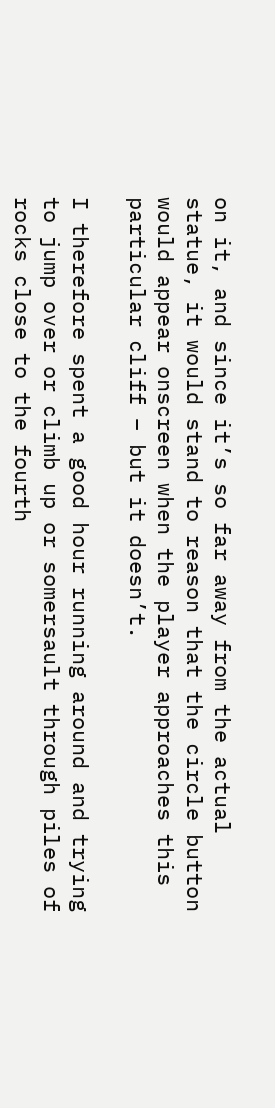on it, and since it’s so far away from the actual statue, it would stand to reason that the circle button would appear onscreen when the player approaches this particular cliff – but it doesn’t.

I therefore spent a good hour running around and trying to jump over or climb up or somersault through piles of rocks close to the fourth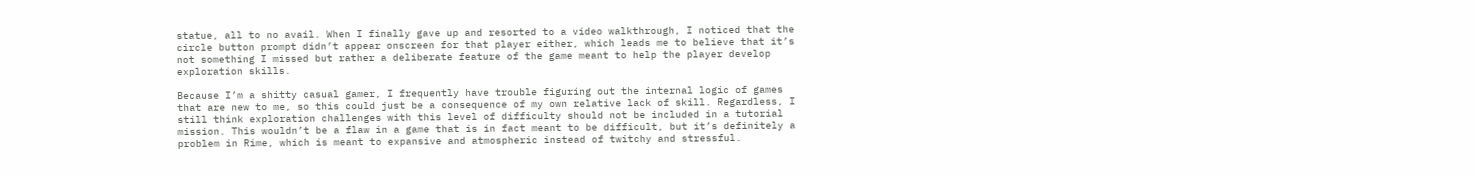statue, all to no avail. When I finally gave up and resorted to a video walkthrough, I noticed that the circle button prompt didn’t appear onscreen for that player either, which leads me to believe that it’s not something I missed but rather a deliberate feature of the game meant to help the player develop exploration skills.

Because I’m a shitty casual gamer, I frequently have trouble figuring out the internal logic of games that are new to me, so this could just be a consequence of my own relative lack of skill. Regardless, I still think exploration challenges with this level of difficulty should not be included in a tutorial mission. This wouldn’t be a flaw in a game that is in fact meant to be difficult, but it’s definitely a problem in Rime, which is meant to expansive and atmospheric instead of twitchy and stressful.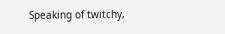Speaking of twitchy,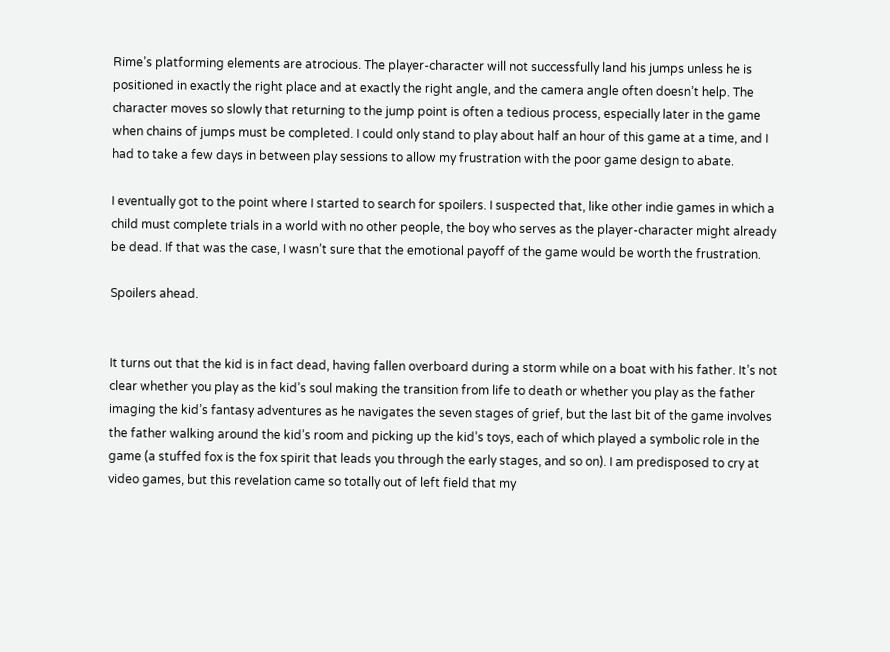Rime’s platforming elements are atrocious. The player-character will not successfully land his jumps unless he is positioned in exactly the right place and at exactly the right angle, and the camera angle often doesn’t help. The character moves so slowly that returning to the jump point is often a tedious process, especially later in the game when chains of jumps must be completed. I could only stand to play about half an hour of this game at a time, and I had to take a few days in between play sessions to allow my frustration with the poor game design to abate.

I eventually got to the point where I started to search for spoilers. I suspected that, like other indie games in which a child must complete trials in a world with no other people, the boy who serves as the player-character might already be dead. If that was the case, I wasn’t sure that the emotional payoff of the game would be worth the frustration.

Spoilers ahead.


It turns out that the kid is in fact dead, having fallen overboard during a storm while on a boat with his father. It’s not clear whether you play as the kid’s soul making the transition from life to death or whether you play as the father imaging the kid’s fantasy adventures as he navigates the seven stages of grief, but the last bit of the game involves the father walking around the kid’s room and picking up the kid’s toys, each of which played a symbolic role in the game (a stuffed fox is the fox spirit that leads you through the early stages, and so on). I am predisposed to cry at video games, but this revelation came so totally out of left field that my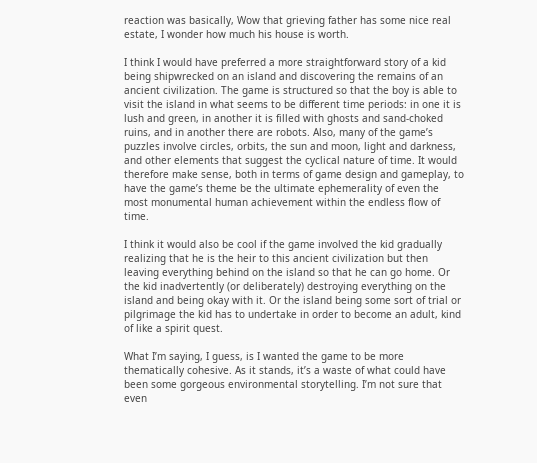reaction was basically, Wow that grieving father has some nice real estate, I wonder how much his house is worth.

I think I would have preferred a more straightforward story of a kid being shipwrecked on an island and discovering the remains of an ancient civilization. The game is structured so that the boy is able to visit the island in what seems to be different time periods: in one it is lush and green, in another it is filled with ghosts and sand-choked ruins, and in another there are robots. Also, many of the game’s puzzles involve circles, orbits, the sun and moon, light and darkness, and other elements that suggest the cyclical nature of time. It would therefore make sense, both in terms of game design and gameplay, to have the game’s theme be the ultimate ephemerality of even the most monumental human achievement within the endless flow of time.

I think it would also be cool if the game involved the kid gradually realizing that he is the heir to this ancient civilization but then leaving everything behind on the island so that he can go home. Or the kid inadvertently (or deliberately) destroying everything on the island and being okay with it. Or the island being some sort of trial or pilgrimage the kid has to undertake in order to become an adult, kind of like a spirit quest.

What I’m saying, I guess, is I wanted the game to be more thematically cohesive. As it stands, it’s a waste of what could have been some gorgeous environmental storytelling. I’m not sure that even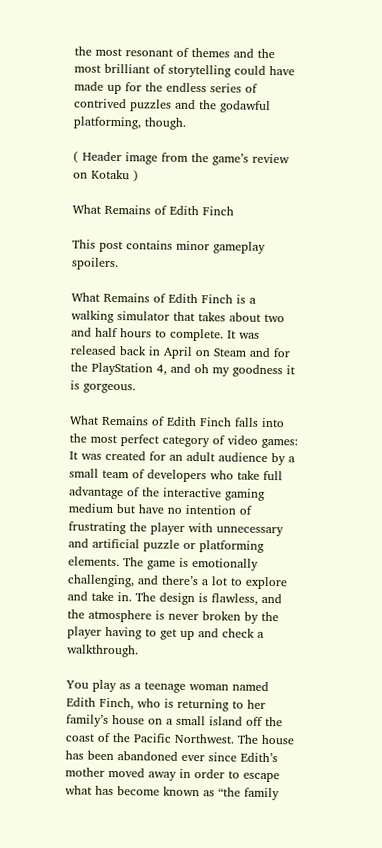the most resonant of themes and the most brilliant of storytelling could have made up for the endless series of contrived puzzles and the godawful platforming, though.

( Header image from the game’s review on Kotaku )

What Remains of Edith Finch

This post contains minor gameplay spoilers.

What Remains of Edith Finch is a walking simulator that takes about two and half hours to complete. It was released back in April on Steam and for the PlayStation 4, and oh my goodness it is gorgeous.

What Remains of Edith Finch falls into the most perfect category of video games: It was created for an adult audience by a small team of developers who take full advantage of the interactive gaming medium but have no intention of frustrating the player with unnecessary and artificial puzzle or platforming elements. The game is emotionally challenging, and there’s a lot to explore and take in. The design is flawless, and the atmosphere is never broken by the player having to get up and check a walkthrough.

You play as a teenage woman named Edith Finch, who is returning to her family’s house on a small island off the coast of the Pacific Northwest. The house has been abandoned ever since Edith’s mother moved away in order to escape what has become known as “the family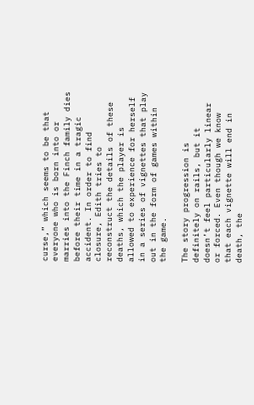curse,” which seems to be that everyone who is born into or marries into the Finch family dies before their time in a tragic accident. In order to find closure, Edith tries to reconstruct the details of these deaths, which the player is allowed to experience for herself in a series of vignettes that play out in the form of games within the game.

The story progression is definitely on rails, but it doesn’t feel particularly linear or forced. Even though we know that each vignette will end in death, the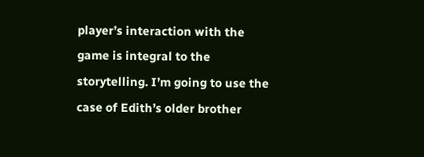player’s interaction with the game is integral to the storytelling. I’m going to use the case of Edith’s older brother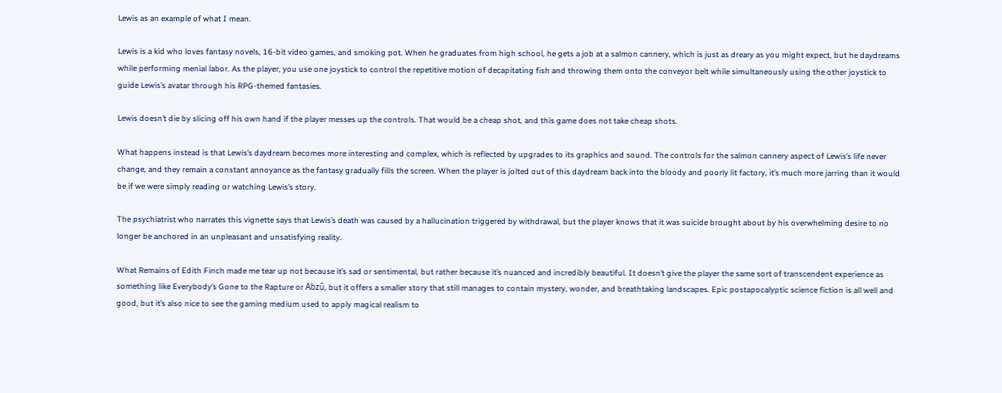Lewis as an example of what I mean.

Lewis is a kid who loves fantasy novels, 16-bit video games, and smoking pot. When he graduates from high school, he gets a job at a salmon cannery, which is just as dreary as you might expect, but he daydreams while performing menial labor. As the player, you use one joystick to control the repetitive motion of decapitating fish and throwing them onto the conveyor belt while simultaneously using the other joystick to guide Lewis’s avatar through his RPG-themed fantasies.

Lewis doesn’t die by slicing off his own hand if the player messes up the controls. That would be a cheap shot, and this game does not take cheap shots.

What happens instead is that Lewis’s daydream becomes more interesting and complex, which is reflected by upgrades to its graphics and sound. The controls for the salmon cannery aspect of Lewis’s life never change, and they remain a constant annoyance as the fantasy gradually fills the screen. When the player is jolted out of this daydream back into the bloody and poorly lit factory, it’s much more jarring than it would be if we were simply reading or watching Lewis’s story.

The psychiatrist who narrates this vignette says that Lewis’s death was caused by a hallucination triggered by withdrawal, but the player knows that it was suicide brought about by his overwhelming desire to no longer be anchored in an unpleasant and unsatisfying reality.

What Remains of Edith Finch made me tear up not because it’s sad or sentimental, but rather because it’s nuanced and incredibly beautiful. It doesn’t give the player the same sort of transcendent experience as something like Everybody’s Gone to the Rapture or Abzû, but it offers a smaller story that still manages to contain mystery, wonder, and breathtaking landscapes. Epic postapocalyptic science fiction is all well and good, but it’s also nice to see the gaming medium used to apply magical realism to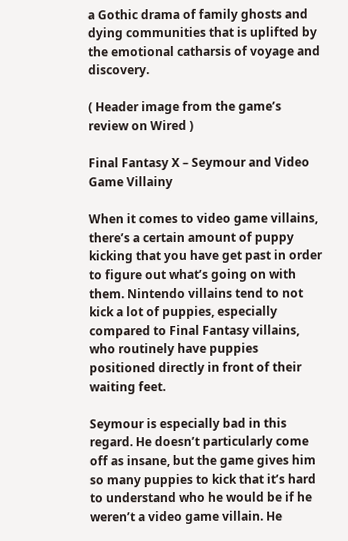a Gothic drama of family ghosts and dying communities that is uplifted by the emotional catharsis of voyage and discovery.

( Header image from the game’s review on Wired )

Final Fantasy X – Seymour and Video Game Villainy

When it comes to video game villains, there’s a certain amount of puppy kicking that you have get past in order to figure out what’s going on with them. Nintendo villains tend to not kick a lot of puppies, especially compared to Final Fantasy villains, who routinely have puppies positioned directly in front of their waiting feet.

Seymour is especially bad in this regard. He doesn’t particularly come off as insane, but the game gives him so many puppies to kick that it’s hard to understand who he would be if he weren’t a video game villain. He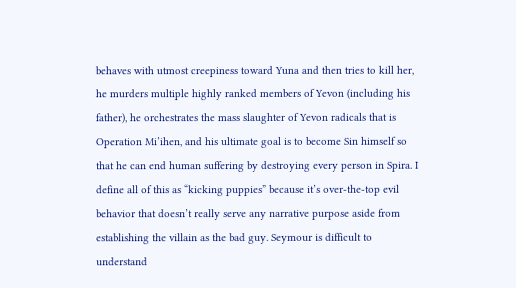behaves with utmost creepiness toward Yuna and then tries to kill her, he murders multiple highly ranked members of Yevon (including his father), he orchestrates the mass slaughter of Yevon radicals that is Operation Mi’ihen, and his ultimate goal is to become Sin himself so that he can end human suffering by destroying every person in Spira. I define all of this as “kicking puppies” because it’s over-the-top evil behavior that doesn’t really serve any narrative purpose aside from establishing the villain as the bad guy. Seymour is difficult to understand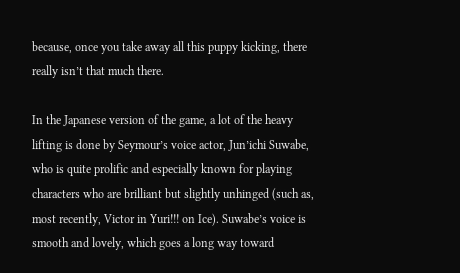because, once you take away all this puppy kicking, there really isn’t that much there.

In the Japanese version of the game, a lot of the heavy lifting is done by Seymour’s voice actor, Jun’ichi Suwabe, who is quite prolific and especially known for playing characters who are brilliant but slightly unhinged (such as, most recently, Victor in Yuri!!! on Ice). Suwabe’s voice is smooth and lovely, which goes a long way toward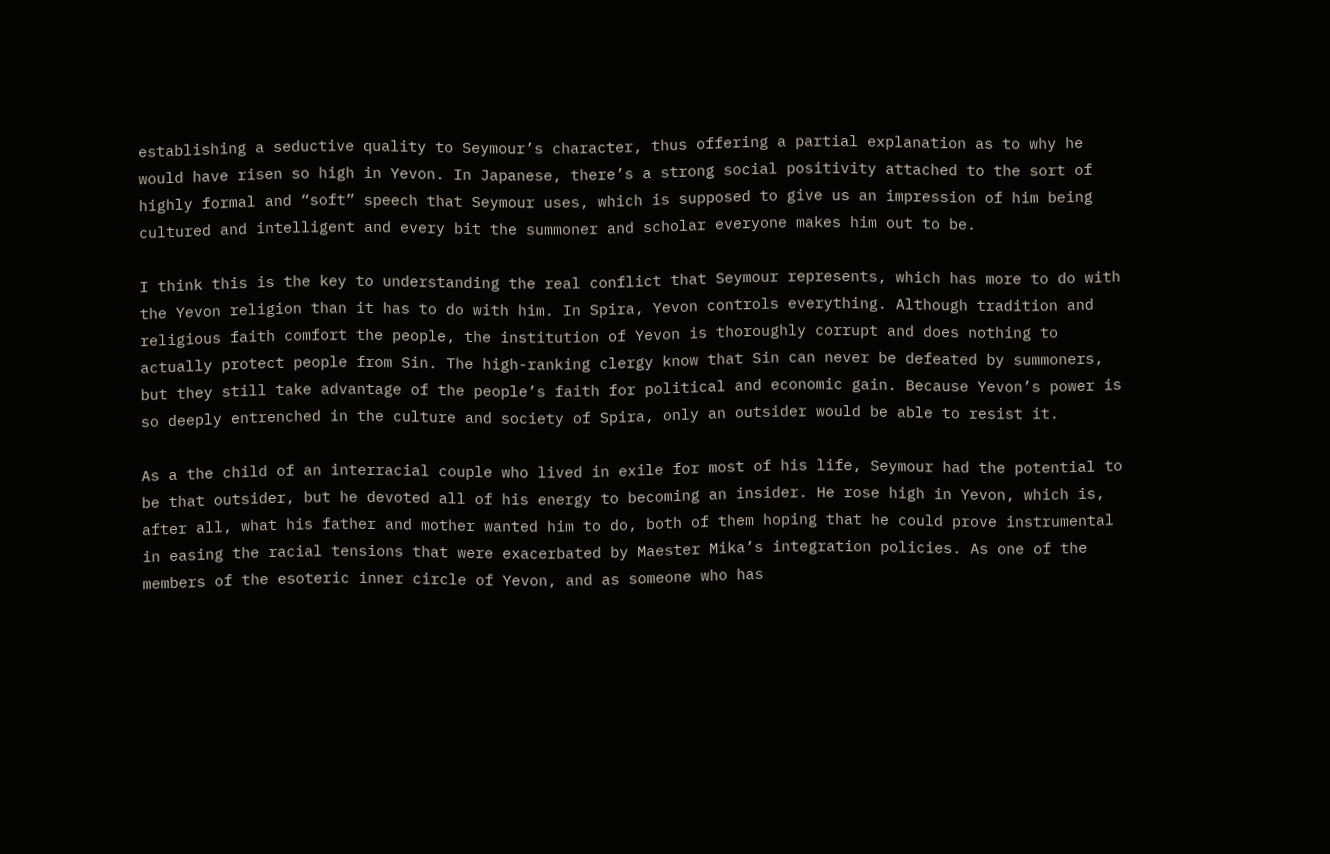establishing a seductive quality to Seymour’s character, thus offering a partial explanation as to why he would have risen so high in Yevon. In Japanese, there’s a strong social positivity attached to the sort of highly formal and “soft” speech that Seymour uses, which is supposed to give us an impression of him being cultured and intelligent and every bit the summoner and scholar everyone makes him out to be.

I think this is the key to understanding the real conflict that Seymour represents, which has more to do with the Yevon religion than it has to do with him. In Spira, Yevon controls everything. Although tradition and religious faith comfort the people, the institution of Yevon is thoroughly corrupt and does nothing to actually protect people from Sin. The high-ranking clergy know that Sin can never be defeated by summoners, but they still take advantage of the people’s faith for political and economic gain. Because Yevon’s power is so deeply entrenched in the culture and society of Spira, only an outsider would be able to resist it.

As a the child of an interracial couple who lived in exile for most of his life, Seymour had the potential to be that outsider, but he devoted all of his energy to becoming an insider. He rose high in Yevon, which is, after all, what his father and mother wanted him to do, both of them hoping that he could prove instrumental in easing the racial tensions that were exacerbated by Maester Mika’s integration policies. As one of the members of the esoteric inner circle of Yevon, and as someone who has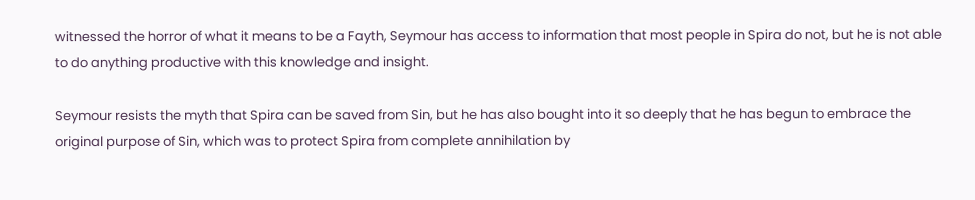witnessed the horror of what it means to be a Fayth, Seymour has access to information that most people in Spira do not, but he is not able to do anything productive with this knowledge and insight.

Seymour resists the myth that Spira can be saved from Sin, but he has also bought into it so deeply that he has begun to embrace the original purpose of Sin, which was to protect Spira from complete annihilation by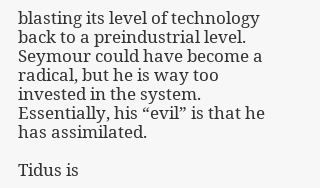blasting its level of technology back to a preindustrial level. Seymour could have become a radical, but he is way too invested in the system. Essentially, his “evil” is that he has assimilated.

Tidus is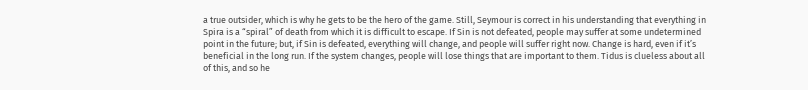a true outsider, which is why he gets to be the hero of the game. Still, Seymour is correct in his understanding that everything in Spira is a “spiral” of death from which it is difficult to escape. If Sin is not defeated, people may suffer at some undetermined point in the future; but, if Sin is defeated, everything will change, and people will suffer right now. Change is hard, even if it’s beneficial in the long run. If the system changes, people will lose things that are important to them. Tidus is clueless about all of this, and so he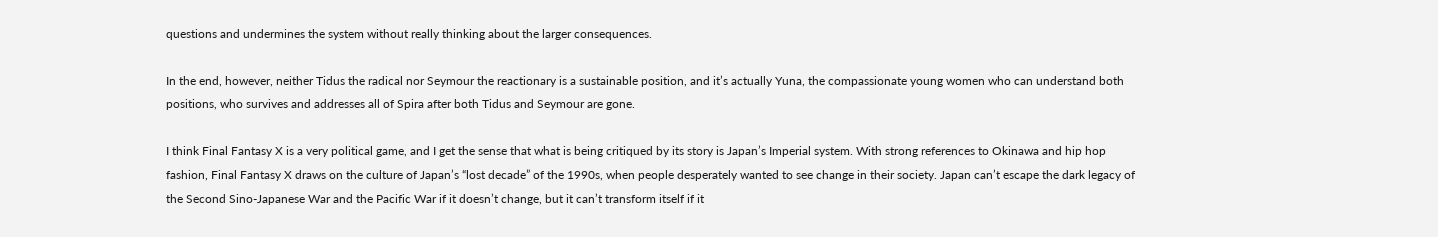questions and undermines the system without really thinking about the larger consequences.

In the end, however, neither Tidus the radical nor Seymour the reactionary is a sustainable position, and it’s actually Yuna, the compassionate young women who can understand both positions, who survives and addresses all of Spira after both Tidus and Seymour are gone.

I think Final Fantasy X is a very political game, and I get the sense that what is being critiqued by its story is Japan’s Imperial system. With strong references to Okinawa and hip hop fashion, Final Fantasy X draws on the culture of Japan’s “lost decade” of the 1990s, when people desperately wanted to see change in their society. Japan can’t escape the dark legacy of the Second Sino-Japanese War and the Pacific War if it doesn’t change, but it can’t transform itself if it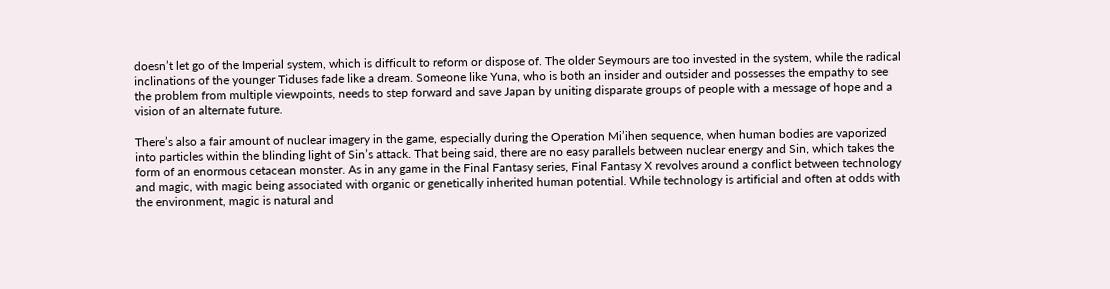doesn’t let go of the Imperial system, which is difficult to reform or dispose of. The older Seymours are too invested in the system, while the radical inclinations of the younger Tiduses fade like a dream. Someone like Yuna, who is both an insider and outsider and possesses the empathy to see the problem from multiple viewpoints, needs to step forward and save Japan by uniting disparate groups of people with a message of hope and a vision of an alternate future.

There’s also a fair amount of nuclear imagery in the game, especially during the Operation Mi’ihen sequence, when human bodies are vaporized into particles within the blinding light of Sin’s attack. That being said, there are no easy parallels between nuclear energy and Sin, which takes the form of an enormous cetacean monster. As in any game in the Final Fantasy series, Final Fantasy X revolves around a conflict between technology and magic, with magic being associated with organic or genetically inherited human potential. While technology is artificial and often at odds with the environment, magic is natural and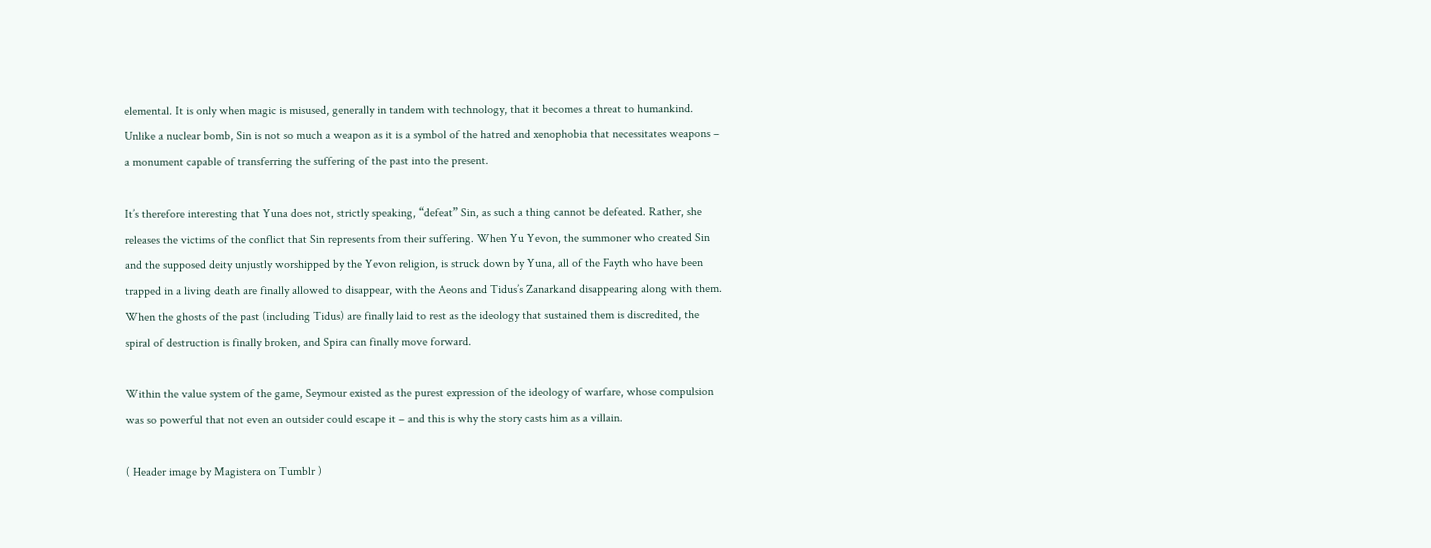elemental. It is only when magic is misused, generally in tandem with technology, that it becomes a threat to humankind. Unlike a nuclear bomb, Sin is not so much a weapon as it is a symbol of the hatred and xenophobia that necessitates weapons – a monument capable of transferring the suffering of the past into the present.

It’s therefore interesting that Yuna does not, strictly speaking, “defeat” Sin, as such a thing cannot be defeated. Rather, she releases the victims of the conflict that Sin represents from their suffering. When Yu Yevon, the summoner who created Sin and the supposed deity unjustly worshipped by the Yevon religion, is struck down by Yuna, all of the Fayth who have been trapped in a living death are finally allowed to disappear, with the Aeons and Tidus’s Zanarkand disappearing along with them. When the ghosts of the past (including Tidus) are finally laid to rest as the ideology that sustained them is discredited, the spiral of destruction is finally broken, and Spira can finally move forward.

Within the value system of the game, Seymour existed as the purest expression of the ideology of warfare, whose compulsion was so powerful that not even an outsider could escape it – and this is why the story casts him as a villain.

( Header image by Magistera on Tumblr )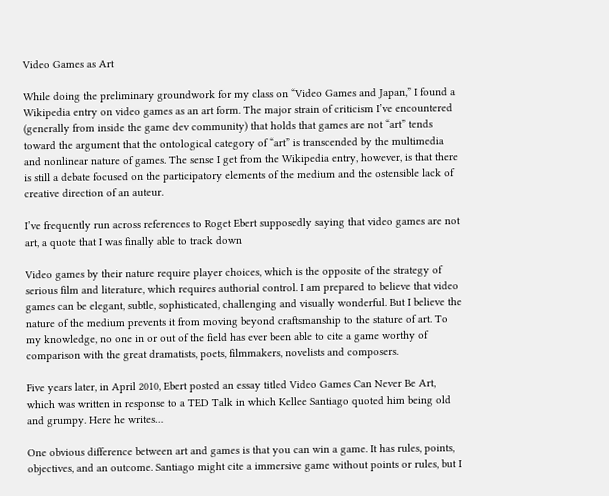Video Games as Art

While doing the preliminary groundwork for my class on “Video Games and Japan,” I found a Wikipedia entry on video games as an art form. The major strain of criticism I’ve encountered (generally from inside the game dev community) that holds that games are not “art” tends toward the argument that the ontological category of “art” is transcended by the multimedia and nonlinear nature of games. The sense I get from the Wikipedia entry, however, is that there is still a debate focused on the participatory elements of the medium and the ostensible lack of creative direction of an auteur.

I’ve frequently run across references to Roget Ebert supposedly saying that video games are not art, a quote that I was finally able to track down

Video games by their nature require player choices, which is the opposite of the strategy of serious film and literature, which requires authorial control. I am prepared to believe that video games can be elegant, subtle, sophisticated, challenging and visually wonderful. But I believe the nature of the medium prevents it from moving beyond craftsmanship to the stature of art. To my knowledge, no one in or out of the field has ever been able to cite a game worthy of comparison with the great dramatists, poets, filmmakers, novelists and composers.

Five years later, in April 2010, Ebert posted an essay titled Video Games Can Never Be Art, which was written in response to a TED Talk in which Kellee Santiago quoted him being old and grumpy. Here he writes…

One obvious difference between art and games is that you can win a game. It has rules, points, objectives, and an outcome. Santiago might cite a immersive game without points or rules, but I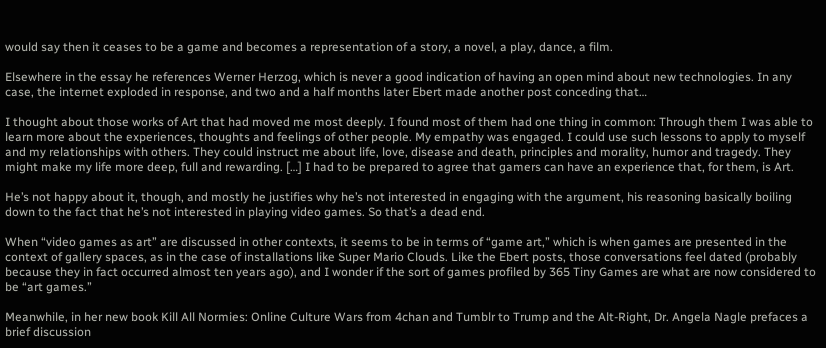would say then it ceases to be a game and becomes a representation of a story, a novel, a play, dance, a film.

Elsewhere in the essay he references Werner Herzog, which is never a good indication of having an open mind about new technologies. In any case, the internet exploded in response, and two and a half months later Ebert made another post conceding that…

I thought about those works of Art that had moved me most deeply. I found most of them had one thing in common: Through them I was able to learn more about the experiences, thoughts and feelings of other people. My empathy was engaged. I could use such lessons to apply to myself and my relationships with others. They could instruct me about life, love, disease and death, principles and morality, humor and tragedy. They might make my life more deep, full and rewarding. […] I had to be prepared to agree that gamers can have an experience that, for them, is Art.

He’s not happy about it, though, and mostly he justifies why he’s not interested in engaging with the argument, his reasoning basically boiling down to the fact that he’s not interested in playing video games. So that’s a dead end.

When “video games as art” are discussed in other contexts, it seems to be in terms of “game art,” which is when games are presented in the context of gallery spaces, as in the case of installations like Super Mario Clouds. Like the Ebert posts, those conversations feel dated (probably because they in fact occurred almost ten years ago), and I wonder if the sort of games profiled by 365 Tiny Games are what are now considered to be “art games.”

Meanwhile, in her new book Kill All Normies: Online Culture Wars from 4chan and Tumblr to Trump and the Alt-Right, Dr. Angela Nagle prefaces a brief discussion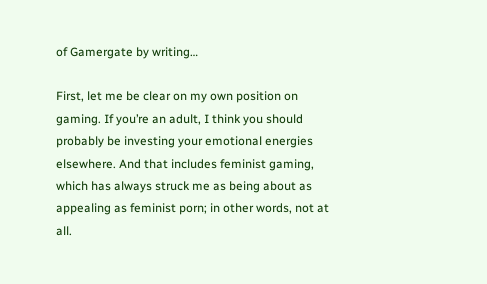of Gamergate by writing…

First, let me be clear on my own position on gaming. If you’re an adult, I think you should probably be investing your emotional energies elsewhere. And that includes feminist gaming, which has always struck me as being about as appealing as feminist porn; in other words, not at all.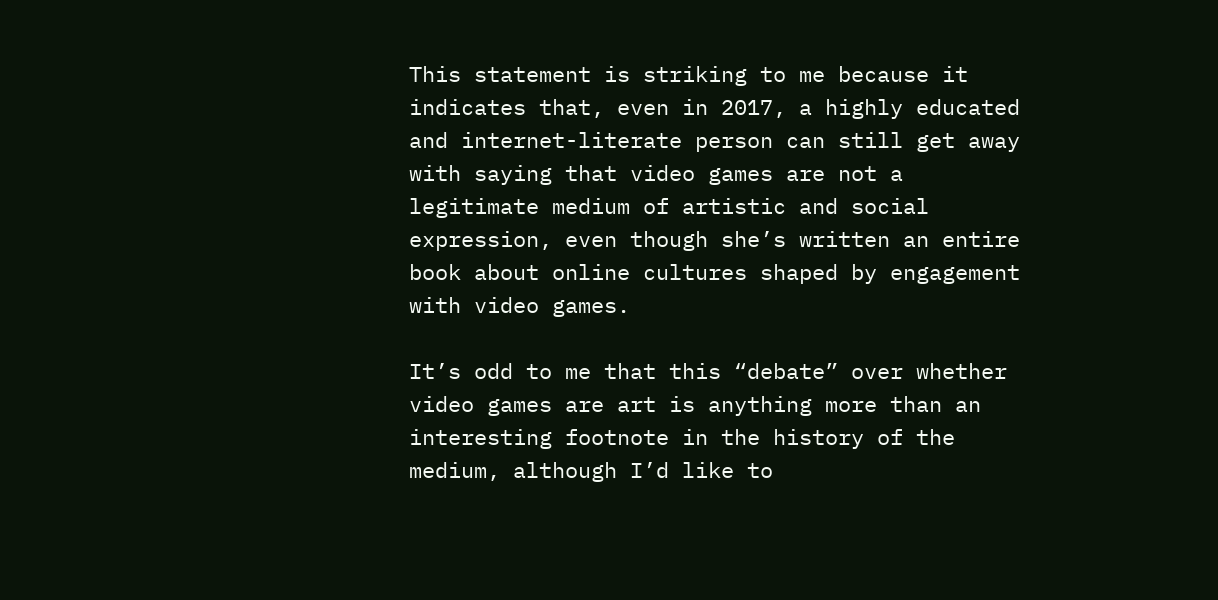This statement is striking to me because it indicates that, even in 2017, a highly educated and internet-literate person can still get away with saying that video games are not a legitimate medium of artistic and social expression, even though she’s written an entire book about online cultures shaped by engagement with video games.

It’s odd to me that this “debate” over whether video games are art is anything more than an interesting footnote in the history of the medium, although I’d like to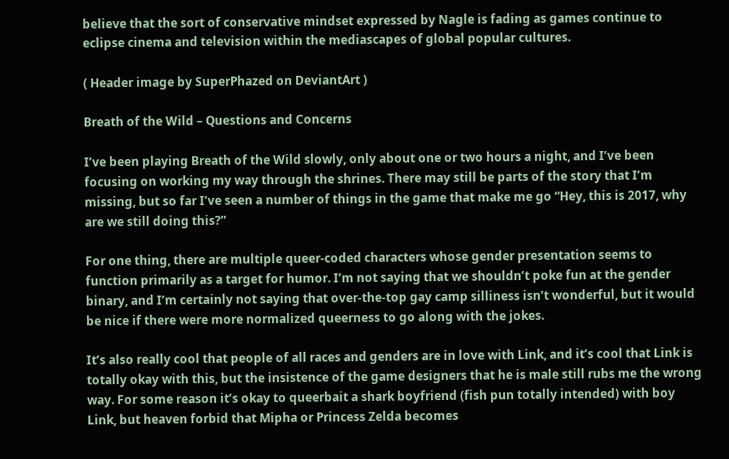believe that the sort of conservative mindset expressed by Nagle is fading as games continue to eclipse cinema and television within the mediascapes of global popular cultures.

( Header image by SuperPhazed on DeviantArt )

Breath of the Wild – Questions and Concerns

I’ve been playing Breath of the Wild slowly, only about one or two hours a night, and I’ve been focusing on working my way through the shrines. There may still be parts of the story that I’m missing, but so far I’ve seen a number of things in the game that make me go “Hey, this is 2017, why are we still doing this?”

For one thing, there are multiple queer-coded characters whose gender presentation seems to function primarily as a target for humor. I’m not saying that we shouldn’t poke fun at the gender binary, and I’m certainly not saying that over-the-top gay camp silliness isn’t wonderful, but it would be nice if there were more normalized queerness to go along with the jokes.

It’s also really cool that people of all races and genders are in love with Link, and it’s cool that Link is totally okay with this, but the insistence of the game designers that he is male still rubs me the wrong way. For some reason it’s okay to queerbait a shark boyfriend (fish pun totally intended) with boy Link, but heaven forbid that Mipha or Princess Zelda becomes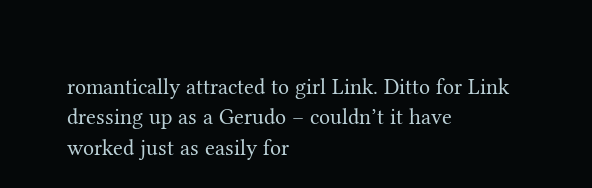romantically attracted to girl Link. Ditto for Link dressing up as a Gerudo – couldn’t it have worked just as easily for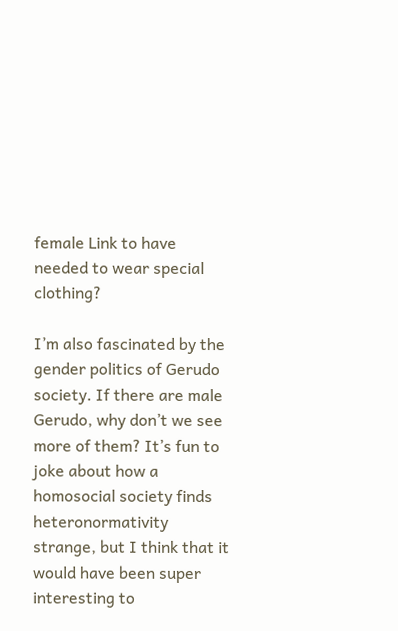female Link to have needed to wear special clothing?

I’m also fascinated by the gender politics of Gerudo society. If there are male Gerudo, why don’t we see more of them? It’s fun to joke about how a homosocial society finds heteronormativity strange, but I think that it would have been super interesting to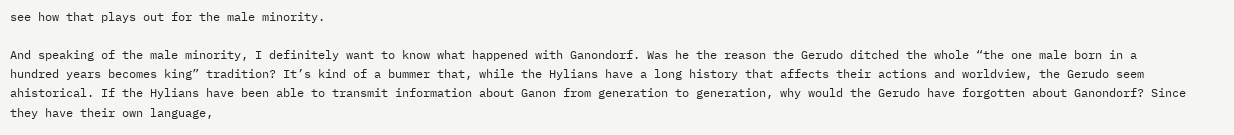see how that plays out for the male minority.

And speaking of the male minority, I definitely want to know what happened with Ganondorf. Was he the reason the Gerudo ditched the whole “the one male born in a hundred years becomes king” tradition? It’s kind of a bummer that, while the Hylians have a long history that affects their actions and worldview, the Gerudo seem ahistorical. If the Hylians have been able to transmit information about Ganon from generation to generation, why would the Gerudo have forgotten about Ganondorf? Since they have their own language,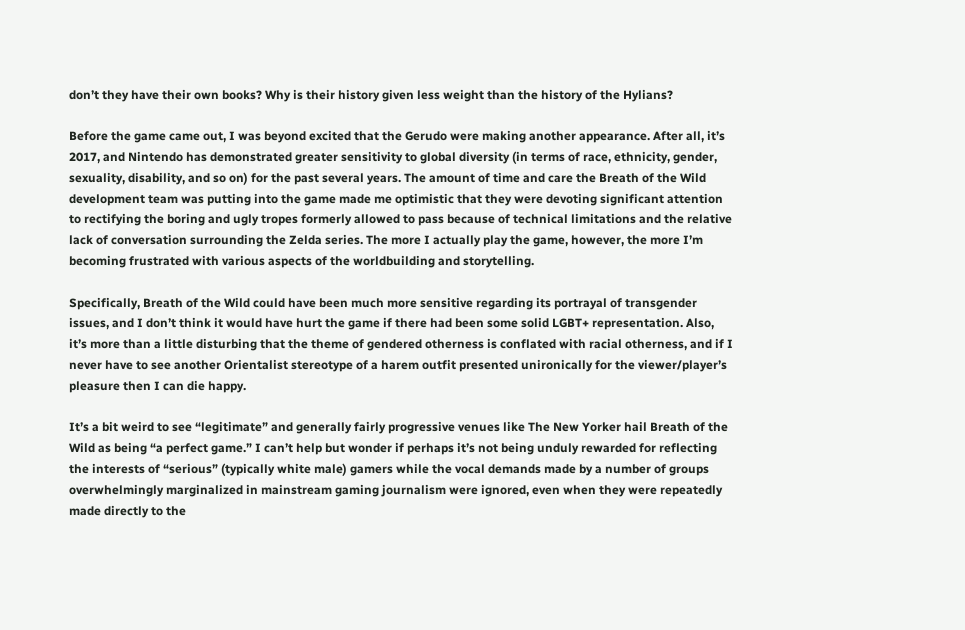don’t they have their own books? Why is their history given less weight than the history of the Hylians?

Before the game came out, I was beyond excited that the Gerudo were making another appearance. After all, it’s 2017, and Nintendo has demonstrated greater sensitivity to global diversity (in terms of race, ethnicity, gender, sexuality, disability, and so on) for the past several years. The amount of time and care the Breath of the Wild development team was putting into the game made me optimistic that they were devoting significant attention to rectifying the boring and ugly tropes formerly allowed to pass because of technical limitations and the relative lack of conversation surrounding the Zelda series. The more I actually play the game, however, the more I’m becoming frustrated with various aspects of the worldbuilding and storytelling.

Specifically, Breath of the Wild could have been much more sensitive regarding its portrayal of transgender issues, and I don’t think it would have hurt the game if there had been some solid LGBT+ representation. Also, it’s more than a little disturbing that the theme of gendered otherness is conflated with racial otherness, and if I never have to see another Orientalist stereotype of a harem outfit presented unironically for the viewer/player’s pleasure then I can die happy.

It’s a bit weird to see “legitimate” and generally fairly progressive venues like The New Yorker hail Breath of the Wild as being “a perfect game.” I can’t help but wonder if perhaps it’s not being unduly rewarded for reflecting the interests of “serious” (typically white male) gamers while the vocal demands made by a number of groups overwhelmingly marginalized in mainstream gaming journalism were ignored, even when they were repeatedly made directly to the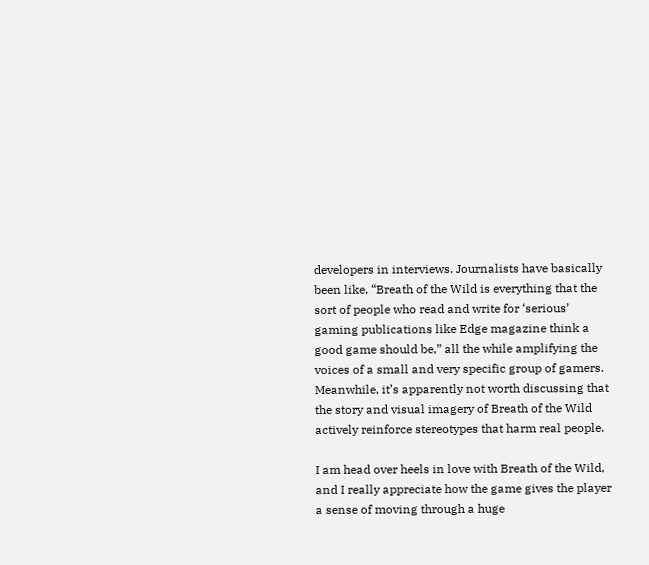developers in interviews. Journalists have basically been like, “Breath of the Wild is everything that the sort of people who read and write for ‘serious’ gaming publications like Edge magazine think a good game should be,” all the while amplifying the voices of a small and very specific group of gamers. Meanwhile, it’s apparently not worth discussing that the story and visual imagery of Breath of the Wild actively reinforce stereotypes that harm real people.

I am head over heels in love with Breath of the Wild, and I really appreciate how the game gives the player a sense of moving through a huge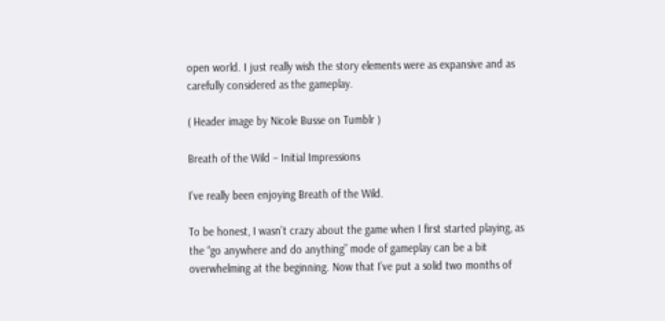open world. I just really wish the story elements were as expansive and as carefully considered as the gameplay.

( Header image by Nicole Busse on Tumblr )

Breath of the Wild – Initial Impressions

I’ve really been enjoying Breath of the Wild.

To be honest, I wasn’t crazy about the game when I first started playing, as the “go anywhere and do anything” mode of gameplay can be a bit overwhelming at the beginning. Now that I’ve put a solid two months of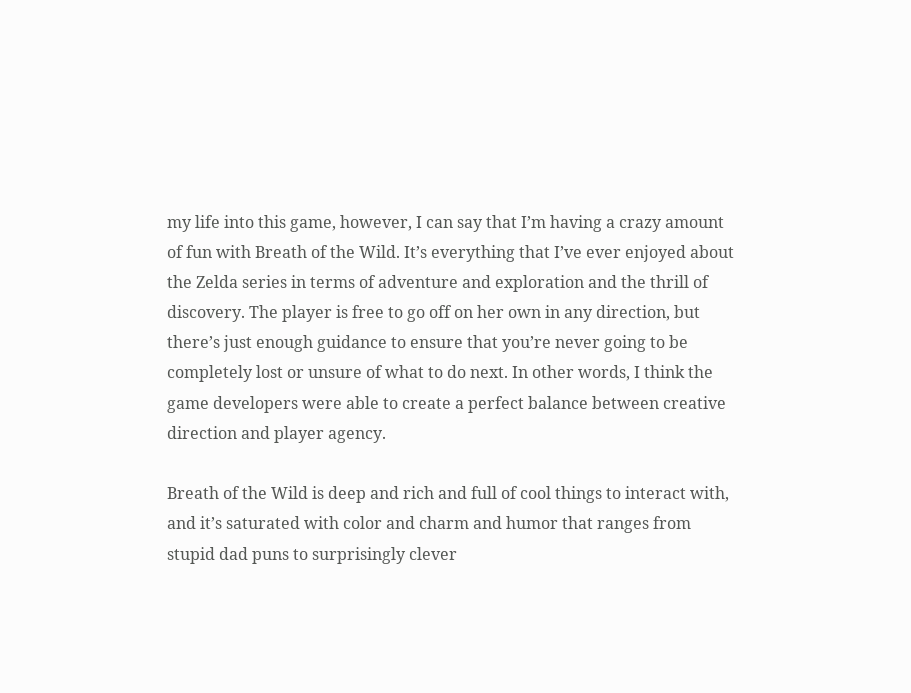my life into this game, however, I can say that I’m having a crazy amount of fun with Breath of the Wild. It’s everything that I’ve ever enjoyed about the Zelda series in terms of adventure and exploration and the thrill of discovery. The player is free to go off on her own in any direction, but there’s just enough guidance to ensure that you’re never going to be completely lost or unsure of what to do next. In other words, I think the game developers were able to create a perfect balance between creative direction and player agency.

Breath of the Wild is deep and rich and full of cool things to interact with, and it’s saturated with color and charm and humor that ranges from stupid dad puns to surprisingly clever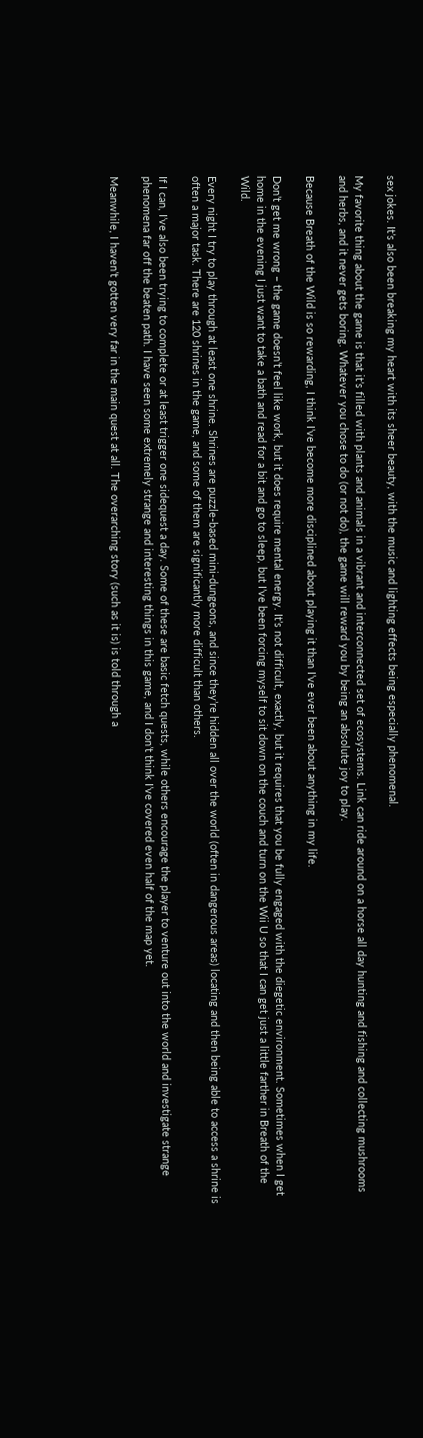sex jokes. It’s also been breaking my heart with its sheer beauty, with the music and lighting effects being especially phenomenal.

My favorite thing about the game is that it’s filled with plants and animals in a vibrant and interconnected set of ecosystems. Link can ride around on a horse all day hunting and fishing and collecting mushrooms and herbs, and it never gets boring. Whatever you chose to do (or not do), the game will reward you by being an absolute joy to play.

Because Breath of the Wild is so rewarding, I think I’ve become more disciplined about playing it than I’ve ever been about anything in my life.

Don’t get me wrong – the game doesn’t feel like work, but it does require mental energy. It’s not difficult, exactly, but it requires that you be fully engaged with the diegetic environment. Sometimes when I get home in the evening I just want to take a bath and read for a bit and go to sleep, but I’ve been forcing myself to sit down on the couch and turn on the Wii U so that I can get just a little farther in Breath of the Wild.

Every night I try to play through at least one shrine. Shrines are puzzle-based mini-dungeons, and since they’re hidden all over the world (often in dangerous areas) locating and then being able to access a shrine is often a major task. There are 120 shrines in the game, and some of them are significantly more difficult than others.

If I can, I’ve also been trying to complete or at least trigger one sidequest a day. Some of these are basic fetch quests, while others encourage the player to venture out into the world and investigate strange phenomena far off the beaten path. I have seen some extremely strange and interesting things in this game, and I don’t think I’ve covered even half of the map yet.

Meanwhile, I haven’t gotten very far in the main quest at all. The overarching story (such as it is) is told through a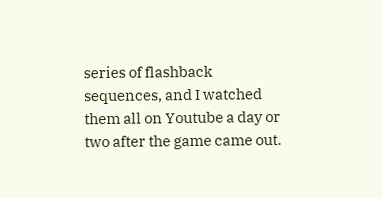series of flashback sequences, and I watched them all on Youtube a day or two after the game came out.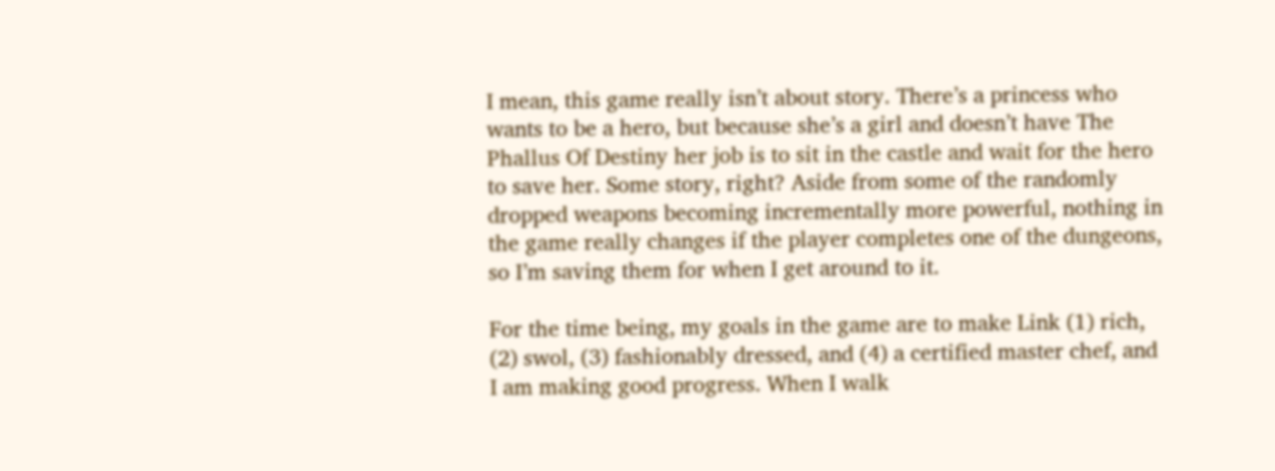I mean, this game really isn’t about story. There’s a princess who wants to be a hero, but because she’s a girl and doesn’t have The Phallus Of Destiny her job is to sit in the castle and wait for the hero to save her. Some story, right? Aside from some of the randomly dropped weapons becoming incrementally more powerful, nothing in the game really changes if the player completes one of the dungeons, so I’m saving them for when I get around to it.

For the time being, my goals in the game are to make Link (1) rich, (2) swol, (3) fashionably dressed, and (4) a certified master chef, and I am making good progress. When I walk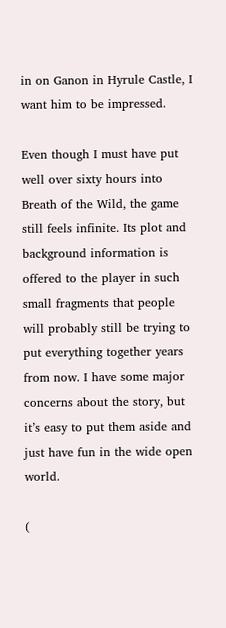in on Ganon in Hyrule Castle, I want him to be impressed.

Even though I must have put well over sixty hours into Breath of the Wild, the game still feels infinite. Its plot and background information is offered to the player in such small fragments that people will probably still be trying to put everything together years from now. I have some major concerns about the story, but it’s easy to put them aside and just have fun in the wide open world.

(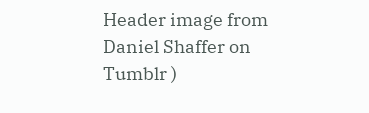Header image from Daniel Shaffer on Tumblr )